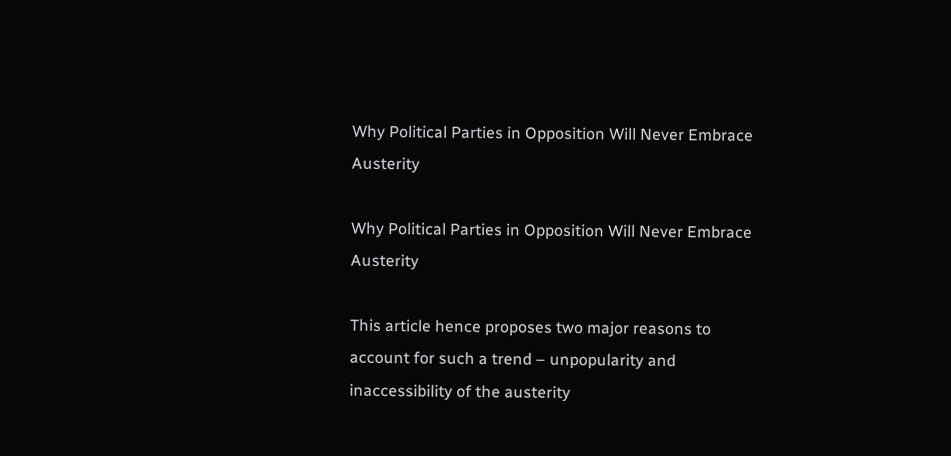Why Political Parties in Opposition Will Never Embrace Austerity

Why Political Parties in Opposition Will Never Embrace Austerity

This article hence proposes two major reasons to account for such a trend – unpopularity and inaccessibility of the austerity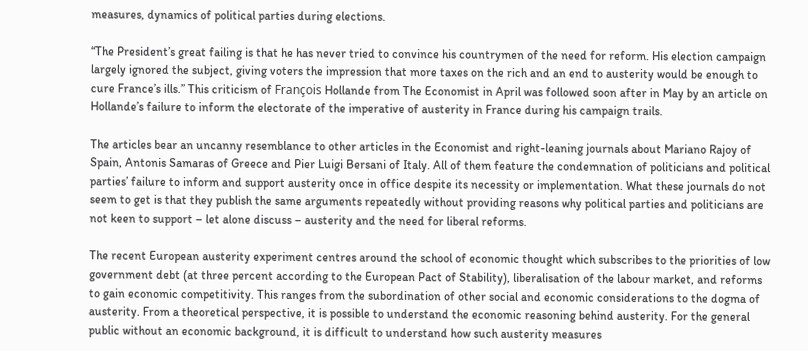measures, dynamics of political parties during elections.

“The President’s great failing is that he has never tried to convince his countrymen of the need for reform. His election campaign largely ignored the subject, giving voters the impression that more taxes on the rich and an end to austerity would be enough to cure France’s ills.” This criticism of François Hollande from The Economist in April was followed soon after in May by an article on Hollande’s failure to inform the electorate of the imperative of austerity in France during his campaign trails.

The articles bear an uncanny resemblance to other articles in the Economist and right-leaning journals about Mariano Rajoy of Spain, Antonis Samaras of Greece and Pier Luigi Bersani of Italy. All of them feature the condemnation of politicians and political parties’ failure to inform and support austerity once in office despite its necessity or implementation. What these journals do not seem to get is that they publish the same arguments repeatedly without providing reasons why political parties and politicians are not keen to support – let alone discuss – austerity and the need for liberal reforms.

The recent European austerity experiment centres around the school of economic thought which subscribes to the priorities of low government debt (at three percent according to the European Pact of Stability), liberalisation of the labour market, and reforms to gain economic competitivity. This ranges from the subordination of other social and economic considerations to the dogma of austerity. From a theoretical perspective, it is possible to understand the economic reasoning behind austerity. For the general public without an economic background, it is difficult to understand how such austerity measures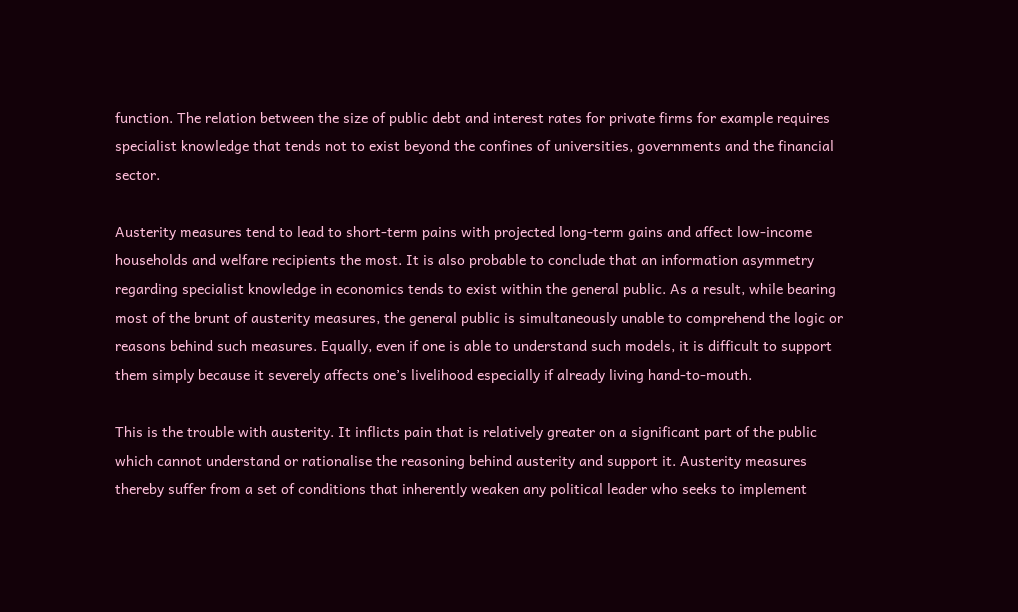function. The relation between the size of public debt and interest rates for private firms for example requires specialist knowledge that tends not to exist beyond the confines of universities, governments and the financial sector.

Austerity measures tend to lead to short-term pains with projected long-term gains and affect low-income households and welfare recipients the most. It is also probable to conclude that an information asymmetry regarding specialist knowledge in economics tends to exist within the general public. As a result, while bearing most of the brunt of austerity measures, the general public is simultaneously unable to comprehend the logic or reasons behind such measures. Equally, even if one is able to understand such models, it is difficult to support them simply because it severely affects one’s livelihood especially if already living hand-to-mouth.

This is the trouble with austerity. It inflicts pain that is relatively greater on a significant part of the public which cannot understand or rationalise the reasoning behind austerity and support it. Austerity measures thereby suffer from a set of conditions that inherently weaken any political leader who seeks to implement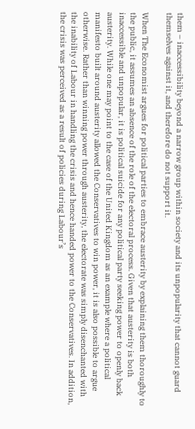them – inaccessibility beyond a narrow group within society and its unpopularity that cannot guard themselves against it, and therefore do not support it.

When The Economist argues for political parties to embrace austerity by explaining them thoroughly to the public, it assumes an absence of the role of the electoral process. Given that austerity is both inaccessible and unpopular, it is political suicide for any political party seeking power to openly back austerity. While one may point to the case of the United Kingdom as an example where a political manifesto built around austerity allowed the Conservatives to win power, it is also possible to argue otherwise. Rather than winning power through austerity, the electorate was simply disenchanted with the inability of Labour in handling the crisis and hence handed power to the Conservatives. In addition, the crisis was perceived as a result of policies during Labour’s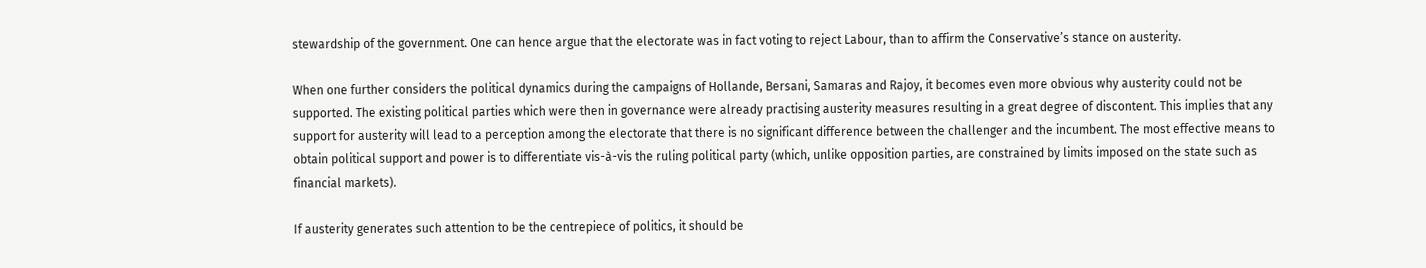stewardship of the government. One can hence argue that the electorate was in fact voting to reject Labour, than to affirm the Conservative’s stance on austerity.

When one further considers the political dynamics during the campaigns of Hollande, Bersani, Samaras and Rajoy, it becomes even more obvious why austerity could not be supported. The existing political parties which were then in governance were already practising austerity measures resulting in a great degree of discontent. This implies that any support for austerity will lead to a perception among the electorate that there is no significant difference between the challenger and the incumbent. The most effective means to obtain political support and power is to differentiate vis-à-vis the ruling political party (which, unlike opposition parties, are constrained by limits imposed on the state such as financial markets).

If austerity generates such attention to be the centrepiece of politics, it should be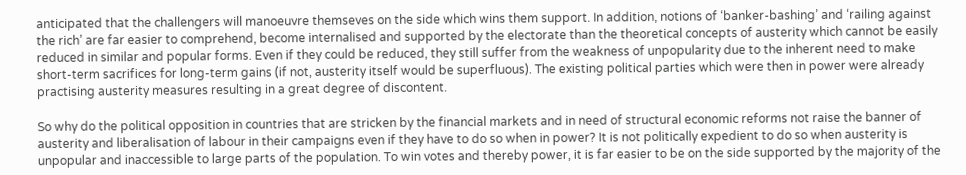anticipated that the challengers will manoeuvre themseves on the side which wins them support. In addition, notions of ‘banker-bashing’ and ‘railing against the rich’ are far easier to comprehend, become internalised and supported by the electorate than the theoretical concepts of austerity which cannot be easily reduced in similar and popular forms. Even if they could be reduced, they still suffer from the weakness of unpopularity due to the inherent need to make short-term sacrifices for long-term gains (if not, austerity itself would be superfluous). The existing political parties which were then in power were already practising austerity measures resulting in a great degree of discontent.

So why do the political opposition in countries that are stricken by the financial markets and in need of structural economic reforms not raise the banner of austerity and liberalisation of labour in their campaigns even if they have to do so when in power? It is not politically expedient to do so when austerity is unpopular and inaccessible to large parts of the population. To win votes and thereby power, it is far easier to be on the side supported by the majority of the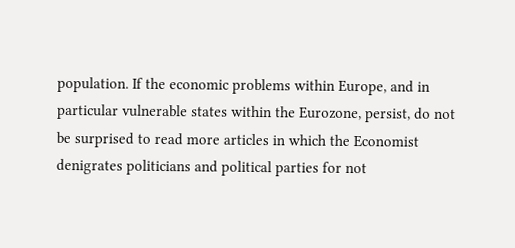population. If the economic problems within Europe, and in particular vulnerable states within the Eurozone, persist, do not be surprised to read more articles in which the Economist denigrates politicians and political parties for not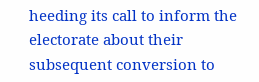heeding its call to inform the electorate about their subsequent conversion to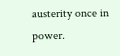austerity once in power.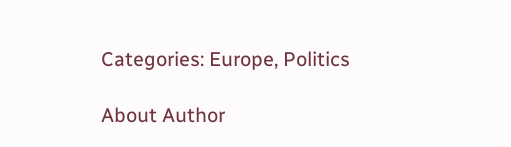Categories: Europe, Politics

About Author